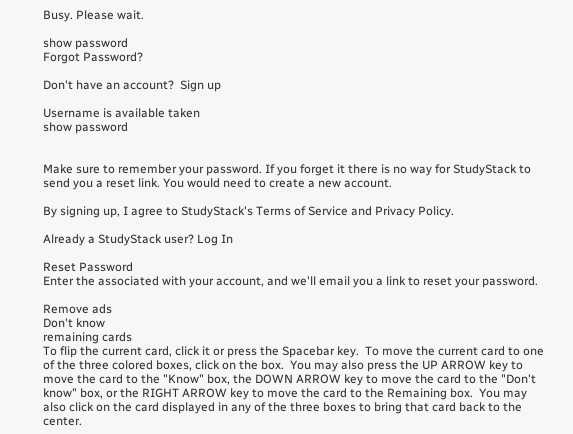Busy. Please wait.

show password
Forgot Password?

Don't have an account?  Sign up

Username is available taken
show password


Make sure to remember your password. If you forget it there is no way for StudyStack to send you a reset link. You would need to create a new account.

By signing up, I agree to StudyStack's Terms of Service and Privacy Policy.

Already a StudyStack user? Log In

Reset Password
Enter the associated with your account, and we'll email you a link to reset your password.

Remove ads
Don't know
remaining cards
To flip the current card, click it or press the Spacebar key.  To move the current card to one of the three colored boxes, click on the box.  You may also press the UP ARROW key to move the card to the "Know" box, the DOWN ARROW key to move the card to the "Don't know" box, or the RIGHT ARROW key to move the card to the Remaining box.  You may also click on the card displayed in any of the three boxes to bring that card back to the center.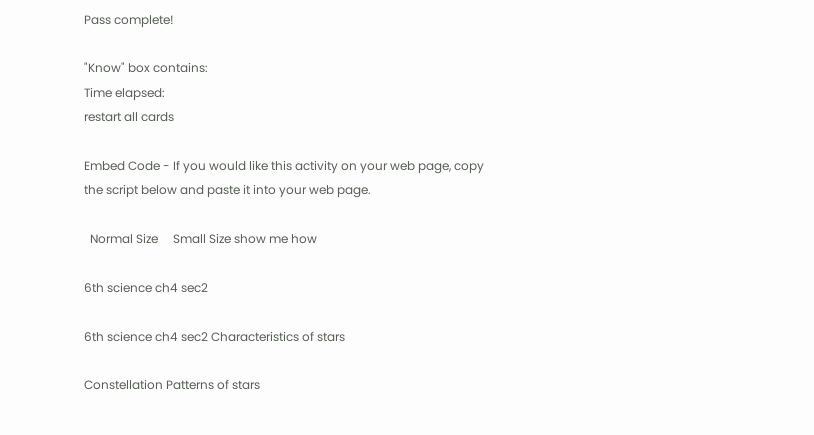Pass complete!

"Know" box contains:
Time elapsed:
restart all cards

Embed Code - If you would like this activity on your web page, copy the script below and paste it into your web page.

  Normal Size     Small Size show me how

6th science ch4 sec2

6th science ch4 sec2 Characteristics of stars

Constellation Patterns of stars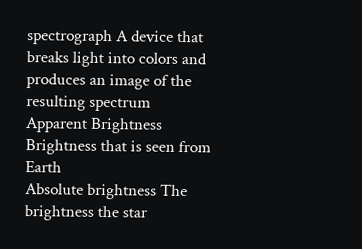spectrograph A device that breaks light into colors and produces an image of the resulting spectrum
Apparent Brightness Brightness that is seen from Earth
Absolute brightness The brightness the star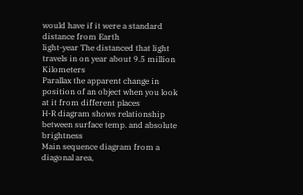would have if it were a standard distance from Earth
light-year The distanced that light travels in on year about 9.5 million Kilometers
Parallax the apparent change in position of an object when you look at it from different places
H-R diagram shows relationship between surface temp. and absolute brightness
Main sequence diagram from a diagonal area,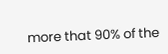more that 90% of the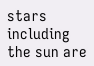stars including the sun are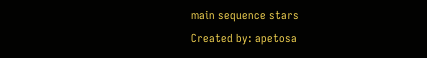main sequence stars
Created by: apetosa